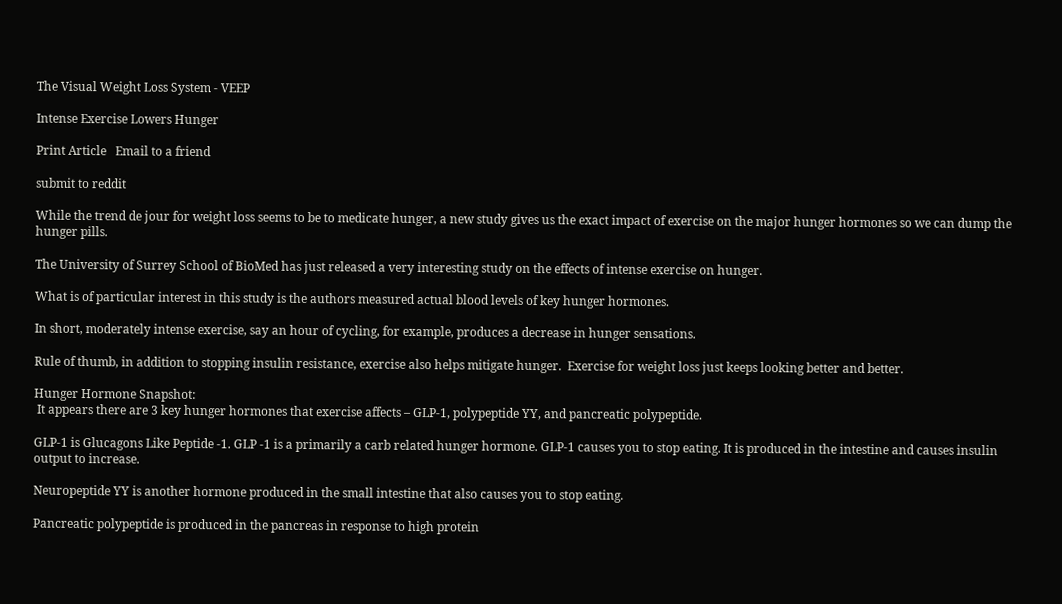The Visual Weight Loss System - VEEP

Intense Exercise Lowers Hunger

Print Article   Email to a friend

submit to reddit

While the trend de jour for weight loss seems to be to medicate hunger, a new study gives us the exact impact of exercise on the major hunger hormones so we can dump the hunger pills.

The University of Surrey School of BioMed has just released a very interesting study on the effects of intense exercise on hunger.

What is of particular interest in this study is the authors measured actual blood levels of key hunger hormones.

In short, moderately intense exercise, say an hour of cycling, for example, produces a decrease in hunger sensations.

Rule of thumb, in addition to stopping insulin resistance, exercise also helps mitigate hunger.  Exercise for weight loss just keeps looking better and better.

Hunger Hormone Snapshot:
 It appears there are 3 key hunger hormones that exercise affects – GLP-1, polypeptide YY, and pancreatic polypeptide.

GLP-1 is Glucagons Like Peptide -1. GLP -1 is a primarily a carb related hunger hormone. GLP-1 causes you to stop eating. It is produced in the intestine and causes insulin output to increase.

Neuropeptide YY is another hormone produced in the small intestine that also causes you to stop eating.

Pancreatic polypeptide is produced in the pancreas in response to high protein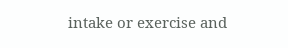intake or exercise and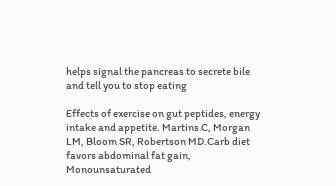helps signal the pancreas to secrete bile and tell you to stop eating

Effects of exercise on gut peptides, energy intake and appetite. Martins C, Morgan LM, Bloom SR, Robertson MD.Carb diet favors abdominal fat gain, Monounsaturated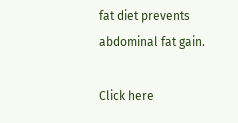fat diet prevents abdominal fat gain.

Click here